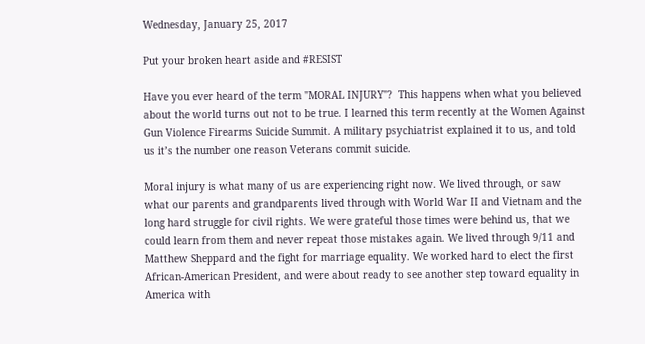Wednesday, January 25, 2017

Put your broken heart aside and #RESIST

Have you ever heard of the term "MORAL INJURY"?  This happens when what you believed about the world turns out not to be true. I learned this term recently at the Women Against Gun Violence Firearms Suicide Summit. A military psychiatrist explained it to us, and told us it’s the number one reason Veterans commit suicide.

Moral injury is what many of us are experiencing right now. We lived through, or saw what our parents and grandparents lived through with World War II and Vietnam and the long hard struggle for civil rights. We were grateful those times were behind us, that we could learn from them and never repeat those mistakes again. We lived through 9/11 and Matthew Sheppard and the fight for marriage equality. We worked hard to elect the first African-American President, and were about ready to see another step toward equality in America with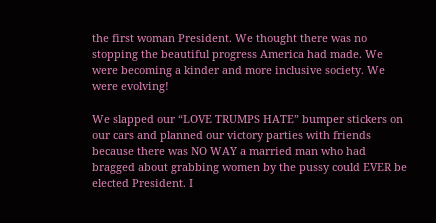the first woman President. We thought there was no stopping the beautiful progress America had made. We were becoming a kinder and more inclusive society. We were evolving!

We slapped our “LOVE TRUMPS HATE” bumper stickers on our cars and planned our victory parties with friends because there was NO WAY a married man who had bragged about grabbing women by the pussy could EVER be elected President. I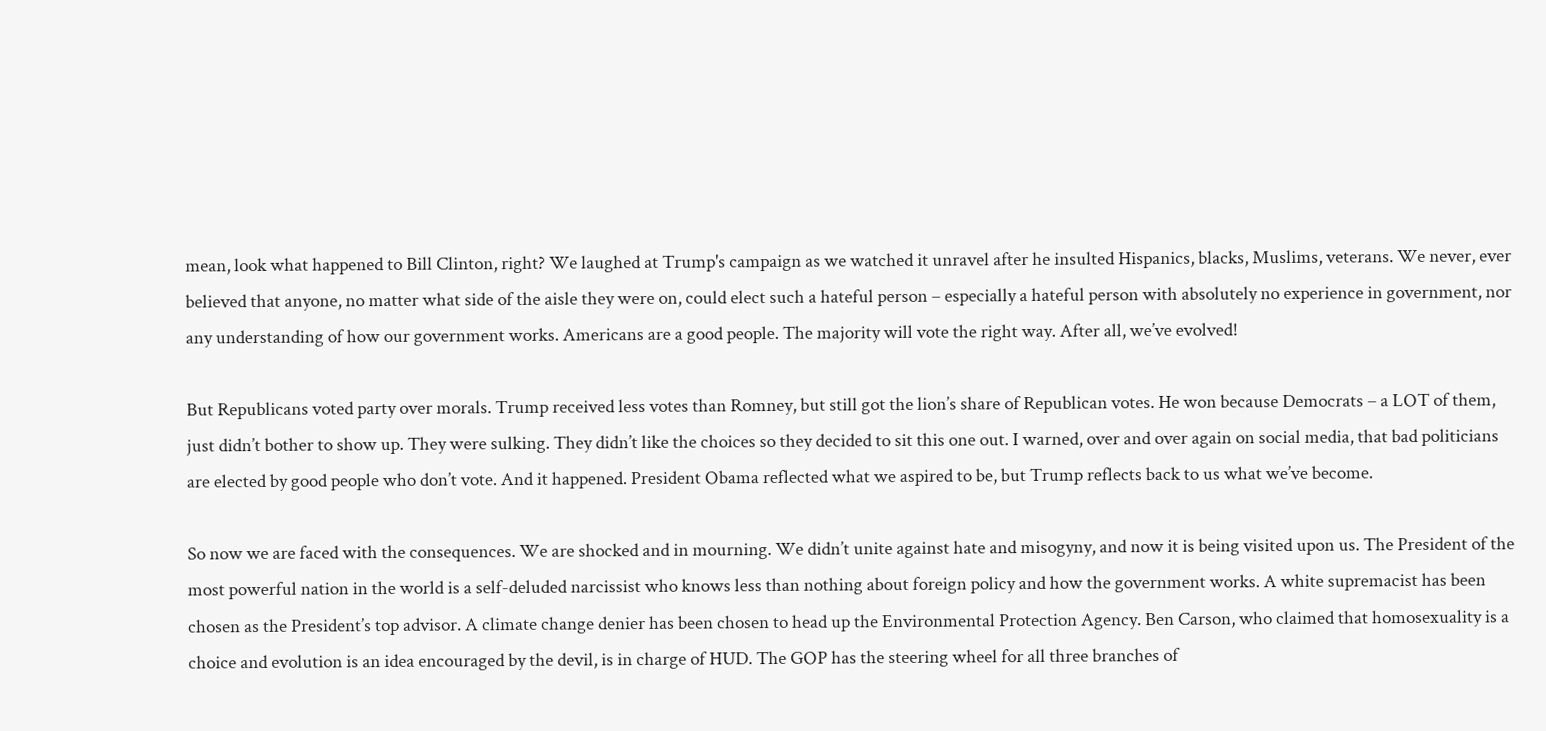mean, look what happened to Bill Clinton, right? We laughed at Trump's campaign as we watched it unravel after he insulted Hispanics, blacks, Muslims, veterans. We never, ever believed that anyone, no matter what side of the aisle they were on, could elect such a hateful person – especially a hateful person with absolutely no experience in government, nor any understanding of how our government works. Americans are a good people. The majority will vote the right way. After all, we’ve evolved!

But Republicans voted party over morals. Trump received less votes than Romney, but still got the lion’s share of Republican votes. He won because Democrats – a LOT of them, just didn’t bother to show up. They were sulking. They didn’t like the choices so they decided to sit this one out. I warned, over and over again on social media, that bad politicians are elected by good people who don’t vote. And it happened. President Obama reflected what we aspired to be, but Trump reflects back to us what we’ve become.

So now we are faced with the consequences. We are shocked and in mourning. We didn’t unite against hate and misogyny, and now it is being visited upon us. The President of the most powerful nation in the world is a self-deluded narcissist who knows less than nothing about foreign policy and how the government works. A white supremacist has been chosen as the President’s top advisor. A climate change denier has been chosen to head up the Environmental Protection Agency. Ben Carson, who claimed that homosexuality is a choice and evolution is an idea encouraged by the devil, is in charge of HUD. The GOP has the steering wheel for all three branches of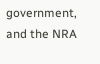government, and the NRA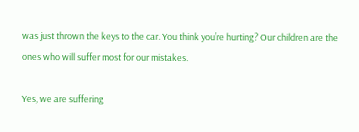was just thrown the keys to the car. You think you’re hurting? Our children are the ones who will suffer most for our mistakes.

Yes, we are suffering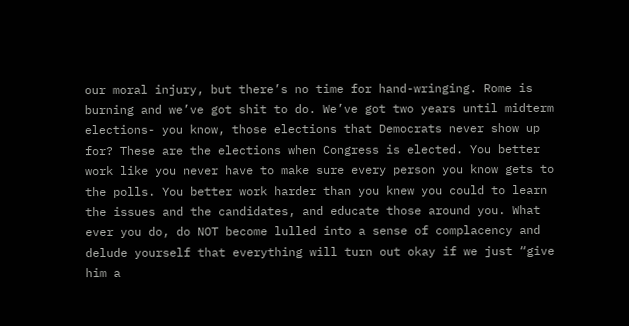our moral injury, but there’s no time for hand-wringing. Rome is burning and we’ve got shit to do. We’ve got two years until midterm elections- you know, those elections that Democrats never show up for? These are the elections when Congress is elected. You better work like you never have to make sure every person you know gets to the polls. You better work harder than you knew you could to learn the issues and the candidates, and educate those around you. What ever you do, do NOT become lulled into a sense of complacency and delude yourself that everything will turn out okay if we just “give him a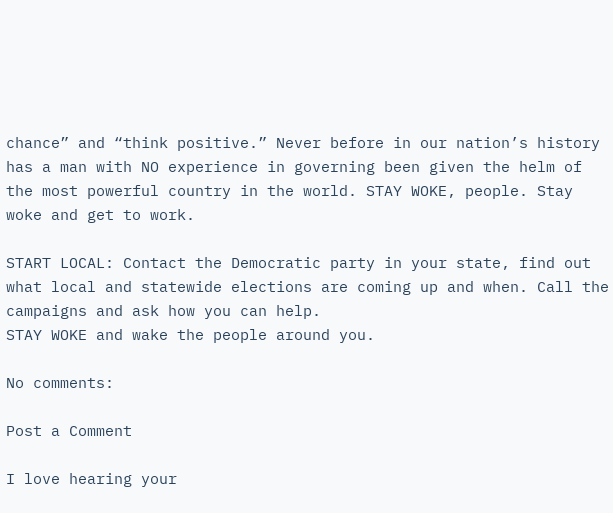chance” and “think positive.” Never before in our nation’s history has a man with NO experience in governing been given the helm of the most powerful country in the world. STAY WOKE, people. Stay woke and get to work.

START LOCAL: Contact the Democratic party in your state, find out what local and statewide elections are coming up and when. Call the campaigns and ask how you can help.
STAY WOKE and wake the people around you.

No comments:

Post a Comment

I love hearing your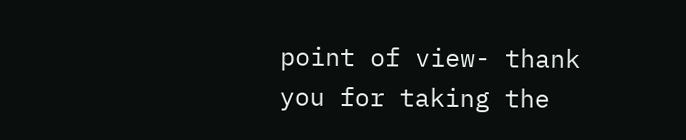point of view- thank you for taking the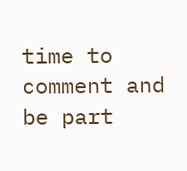time to comment and be part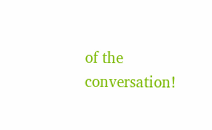of the conversation!